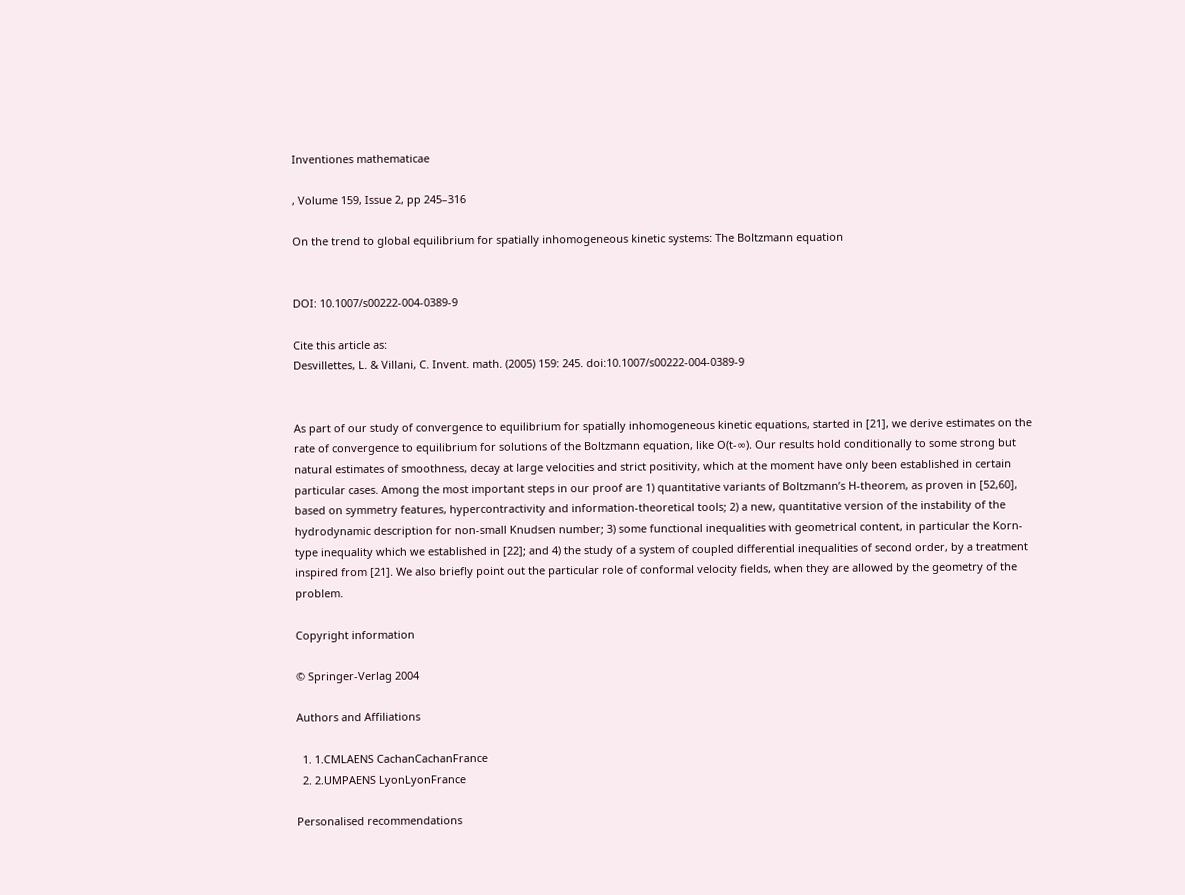Inventiones mathematicae

, Volume 159, Issue 2, pp 245–316

On the trend to global equilibrium for spatially inhomogeneous kinetic systems: The Boltzmann equation


DOI: 10.1007/s00222-004-0389-9

Cite this article as:
Desvillettes, L. & Villani, C. Invent. math. (2005) 159: 245. doi:10.1007/s00222-004-0389-9


As part of our study of convergence to equilibrium for spatially inhomogeneous kinetic equations, started in [21], we derive estimates on the rate of convergence to equilibrium for solutions of the Boltzmann equation, like O(t-∞). Our results hold conditionally to some strong but natural estimates of smoothness, decay at large velocities and strict positivity, which at the moment have only been established in certain particular cases. Among the most important steps in our proof are 1) quantitative variants of Boltzmann’s H-theorem, as proven in [52,60], based on symmetry features, hypercontractivity and information-theoretical tools; 2) a new, quantitative version of the instability of the hydrodynamic description for non-small Knudsen number; 3) some functional inequalities with geometrical content, in particular the Korn-type inequality which we established in [22]; and 4) the study of a system of coupled differential inequalities of second order, by a treatment inspired from [21]. We also briefly point out the particular role of conformal velocity fields, when they are allowed by the geometry of the problem.

Copyright information

© Springer-Verlag 2004

Authors and Affiliations

  1. 1.CMLAENS CachanCachanFrance
  2. 2.UMPAENS LyonLyonFrance

Personalised recommendations